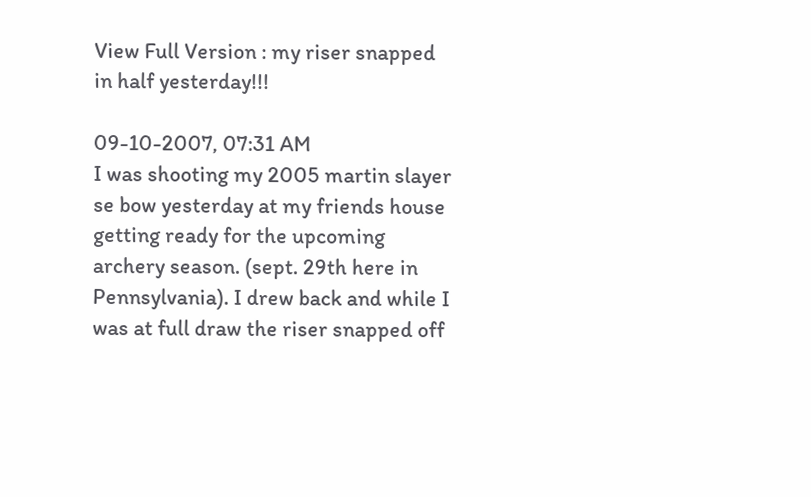View Full Version : my riser snapped in half yesterday!!!

09-10-2007, 07:31 AM
I was shooting my 2005 martin slayer se bow yesterday at my friends house getting ready for the upcoming archery season. (sept. 29th here in Pennsylvania). I drew back and while I was at full draw the riser snapped off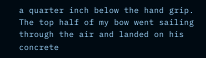a quarter inch below the hand grip. The top half of my bow went sailing through the air and landed on his concrete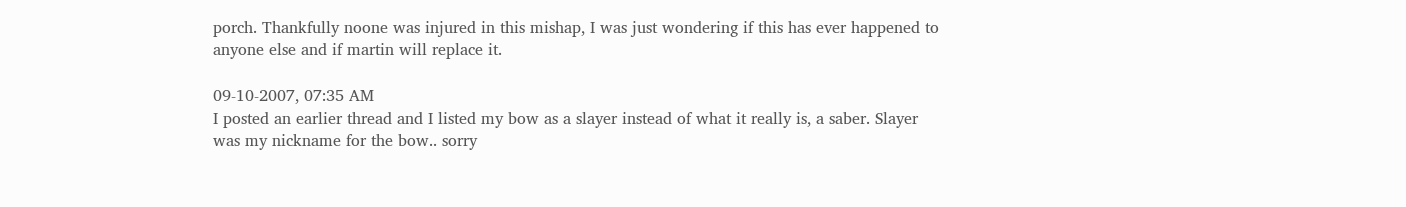porch. Thankfully noone was injured in this mishap, I was just wondering if this has ever happened to anyone else and if martin will replace it.

09-10-2007, 07:35 AM
I posted an earlier thread and I listed my bow as a slayer instead of what it really is, a saber. Slayer was my nickname for the bow.. sorry